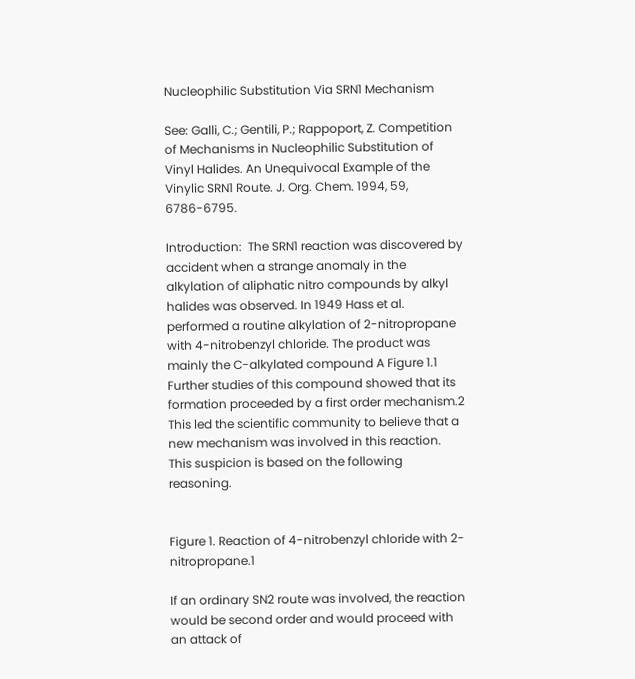Nucleophilic Substitution Via SRN1 Mechanism

See: Galli, C.; Gentili, P.; Rappoport, Z. Competition of Mechanisms in Nucleophilic Substitution of Vinyl Halides. An Unequivocal Example of the Vinylic SRN1 Route. J. Org. Chem. 1994, 59, 6786-6795.

Introduction:  The SRN1 reaction was discovered by accident when a strange anomaly in the alkylation of aliphatic nitro compounds by alkyl halides was observed. In 1949 Hass et al. performed a routine alkylation of 2-nitropropane with 4-nitrobenzyl chloride. The product was mainly the C-alkylated compound A Figure 1.1 Further studies of this compound showed that its formation proceeded by a first order mechanism.2 This led the scientific community to believe that a new mechanism was involved in this reaction. This suspicion is based on the following reasoning.


Figure 1. Reaction of 4-nitrobenzyl chloride with 2-nitropropane.1

If an ordinary SN2 route was involved, the reaction would be second order and would proceed with an attack of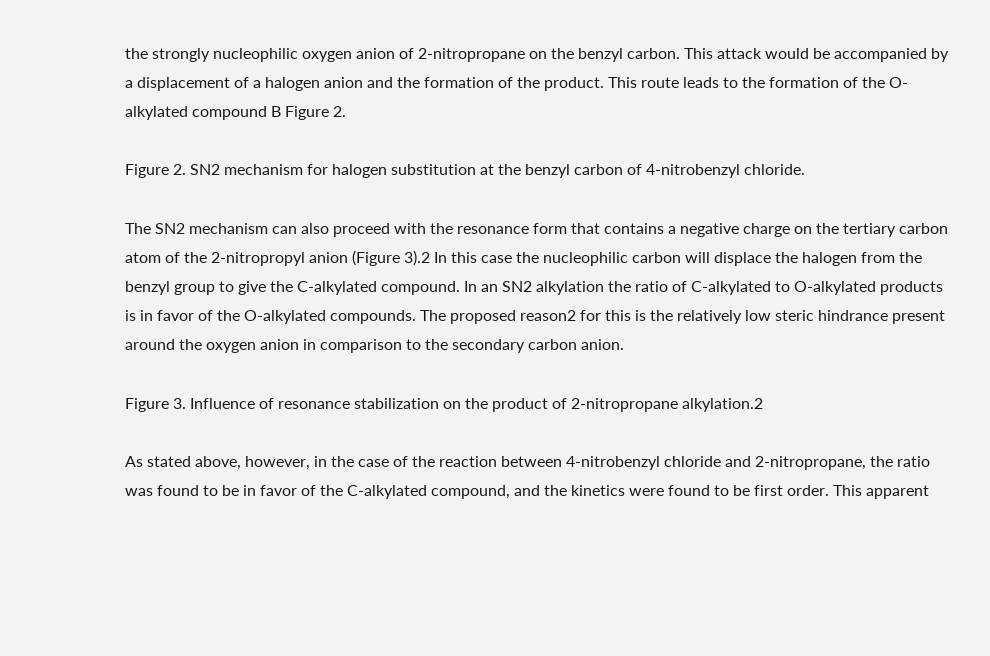the strongly nucleophilic oxygen anion of 2-nitropropane on the benzyl carbon. This attack would be accompanied by a displacement of a halogen anion and the formation of the product. This route leads to the formation of the O-alkylated compound B Figure 2.

Figure 2. SN2 mechanism for halogen substitution at the benzyl carbon of 4-nitrobenzyl chloride.

The SN2 mechanism can also proceed with the resonance form that contains a negative charge on the tertiary carbon atom of the 2-nitropropyl anion (Figure 3).2 In this case the nucleophilic carbon will displace the halogen from the benzyl group to give the C-alkylated compound. In an SN2 alkylation the ratio of C-alkylated to O-alkylated products is in favor of the O-alkylated compounds. The proposed reason2 for this is the relatively low steric hindrance present around the oxygen anion in comparison to the secondary carbon anion.

Figure 3. Influence of resonance stabilization on the product of 2-nitropropane alkylation.2

As stated above, however, in the case of the reaction between 4-nitrobenzyl chloride and 2-nitropropane, the ratio was found to be in favor of the C-alkylated compound, and the kinetics were found to be first order. This apparent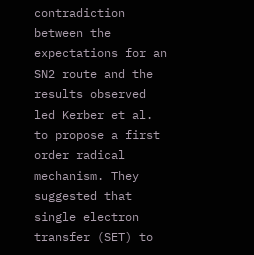contradiction between the expectations for an SN2 route and the results observed led Kerber et al. to propose a first order radical mechanism. They suggested that single electron transfer (SET) to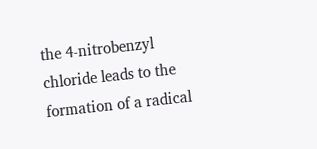the 4-nitrobenzyl chloride leads to the formation of a radical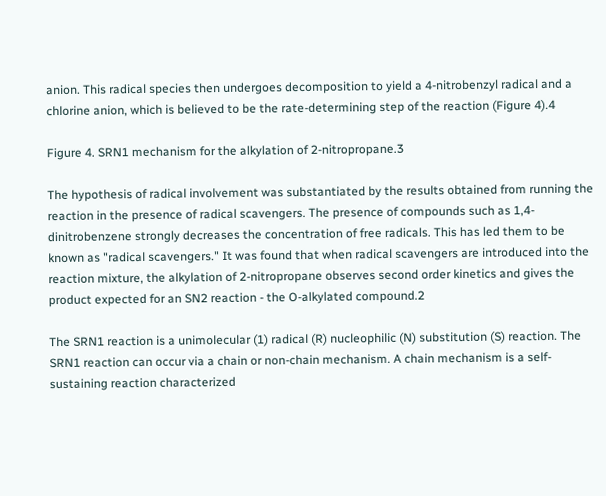anion. This radical species then undergoes decomposition to yield a 4-nitrobenzyl radical and a chlorine anion, which is believed to be the rate-determining step of the reaction (Figure 4).4

Figure 4. SRN1 mechanism for the alkylation of 2-nitropropane.3

The hypothesis of radical involvement was substantiated by the results obtained from running the reaction in the presence of radical scavengers. The presence of compounds such as 1,4-dinitrobenzene strongly decreases the concentration of free radicals. This has led them to be known as "radical scavengers." It was found that when radical scavengers are introduced into the reaction mixture, the alkylation of 2-nitropropane observes second order kinetics and gives the product expected for an SN2 reaction - the O-alkylated compound.2

The SRN1 reaction is a unimolecular (1) radical (R) nucleophilic (N) substitution (S) reaction. The SRN1 reaction can occur via a chain or non-chain mechanism. A chain mechanism is a self-sustaining reaction characterized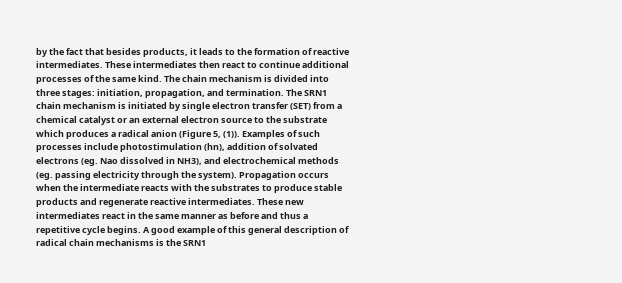by the fact that besides products, it leads to the formation of reactive intermediates. These intermediates then react to continue additional processes of the same kind. The chain mechanism is divided into three stages: initiation, propagation, and termination. The SRN1 chain mechanism is initiated by single electron transfer (SET) from a chemical catalyst or an external electron source to the substrate which produces a radical anion (Figure 5, (1)). Examples of such processes include photostimulation (hn), addition of solvated electrons (eg. Nao dissolved in NH3), and electrochemical methods (eg. passing electricity through the system). Propagation occurs when the intermediate reacts with the substrates to produce stable products and regenerate reactive intermediates. These new intermediates react in the same manner as before and thus a repetitive cycle begins. A good example of this general description of radical chain mechanisms is the SRN1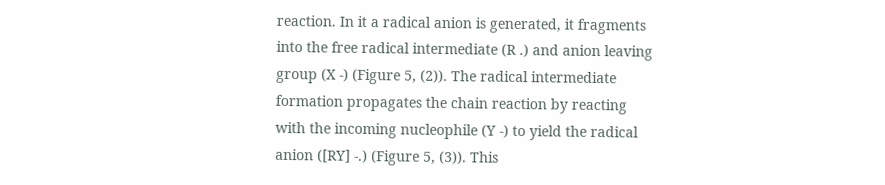reaction. In it a radical anion is generated, it fragments into the free radical intermediate (R .) and anion leaving group (X -) (Figure 5, (2)). The radical intermediate formation propagates the chain reaction by reacting with the incoming nucleophile (Y -) to yield the radical anion ([RY] -.) (Figure 5, (3)). This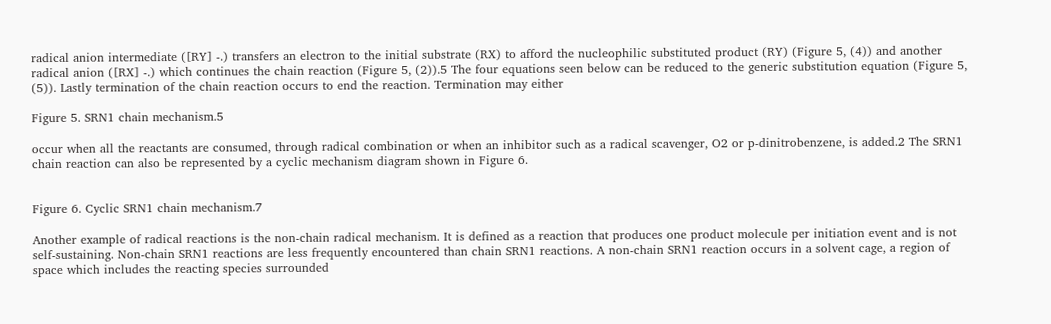radical anion intermediate ([RY] -.) transfers an electron to the initial substrate (RX) to afford the nucleophilic substituted product (RY) (Figure 5, (4)) and another radical anion ([RX] -.) which continues the chain reaction (Figure 5, (2)).5 The four equations seen below can be reduced to the generic substitution equation (Figure 5, (5)). Lastly termination of the chain reaction occurs to end the reaction. Termination may either

Figure 5. SRN1 chain mechanism.5

occur when all the reactants are consumed, through radical combination or when an inhibitor such as a radical scavenger, O2 or p-dinitrobenzene, is added.2 The SRN1 chain reaction can also be represented by a cyclic mechanism diagram shown in Figure 6.


Figure 6. Cyclic SRN1 chain mechanism.7

Another example of radical reactions is the non-chain radical mechanism. It is defined as a reaction that produces one product molecule per initiation event and is not self-sustaining. Non-chain SRN1 reactions are less frequently encountered than chain SRN1 reactions. A non-chain SRN1 reaction occurs in a solvent cage, a region of space which includes the reacting species surrounded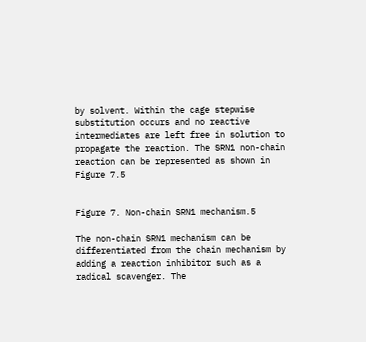by solvent. Within the cage stepwise substitution occurs and no reactive intermediates are left free in solution to propagate the reaction. The SRN1 non-chain reaction can be represented as shown in Figure 7.5


Figure 7. Non-chain SRN1 mechanism.5

The non-chain SRN1 mechanism can be differentiated from the chain mechanism by adding a reaction inhibitor such as a radical scavenger. The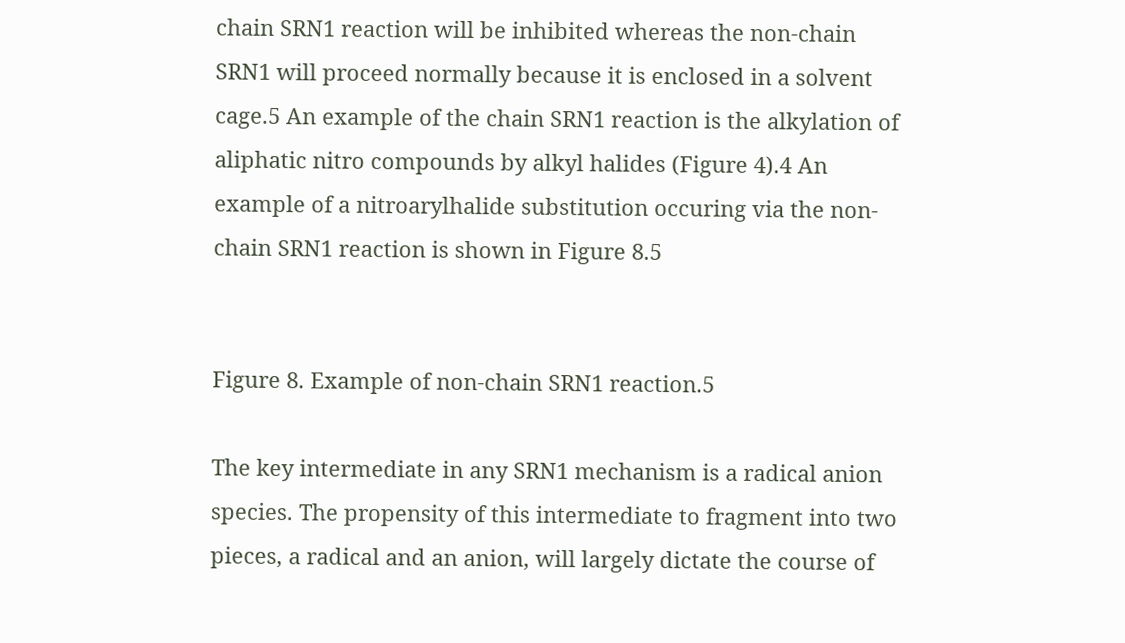chain SRN1 reaction will be inhibited whereas the non-chain SRN1 will proceed normally because it is enclosed in a solvent cage.5 An example of the chain SRN1 reaction is the alkylation of aliphatic nitro compounds by alkyl halides (Figure 4).4 An example of a nitroarylhalide substitution occuring via the non-chain SRN1 reaction is shown in Figure 8.5


Figure 8. Example of non-chain SRN1 reaction.5

The key intermediate in any SRN1 mechanism is a radical anion species. The propensity of this intermediate to fragment into two pieces, a radical and an anion, will largely dictate the course of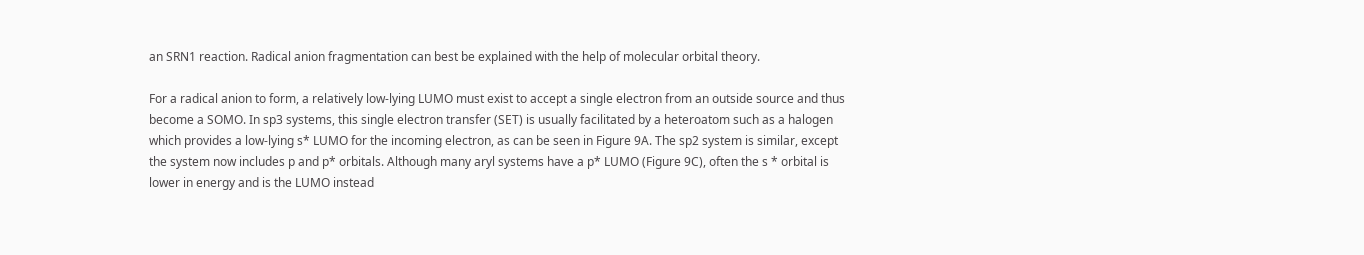an SRN1 reaction. Radical anion fragmentation can best be explained with the help of molecular orbital theory.

For a radical anion to form, a relatively low-lying LUMO must exist to accept a single electron from an outside source and thus become a SOMO. In sp3 systems, this single electron transfer (SET) is usually facilitated by a heteroatom such as a halogen which provides a low-lying s* LUMO for the incoming electron, as can be seen in Figure 9A. The sp2 system is similar, except the system now includes p and p* orbitals. Although many aryl systems have a p* LUMO (Figure 9C), often the s * orbital is lower in energy and is the LUMO instead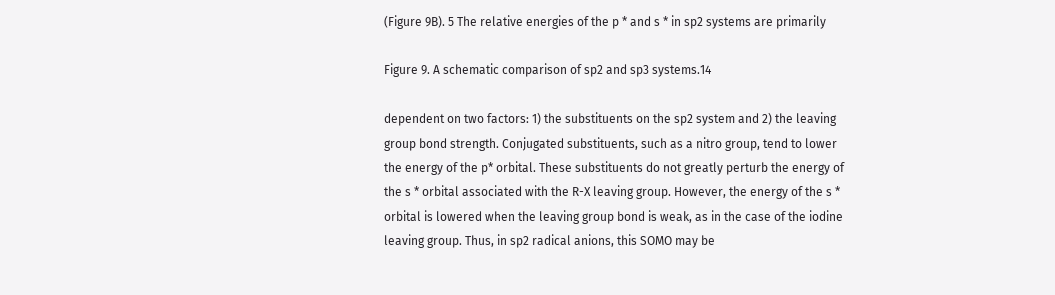(Figure 9B). 5 The relative energies of the p * and s * in sp2 systems are primarily

Figure 9. A schematic comparison of sp2 and sp3 systems.14

dependent on two factors: 1) the substituents on the sp2 system and 2) the leaving group bond strength. Conjugated substituents, such as a nitro group, tend to lower the energy of the p* orbital. These substituents do not greatly perturb the energy of the s * orbital associated with the R-X leaving group. However, the energy of the s * orbital is lowered when the leaving group bond is weak, as in the case of the iodine leaving group. Thus, in sp2 radical anions, this SOMO may be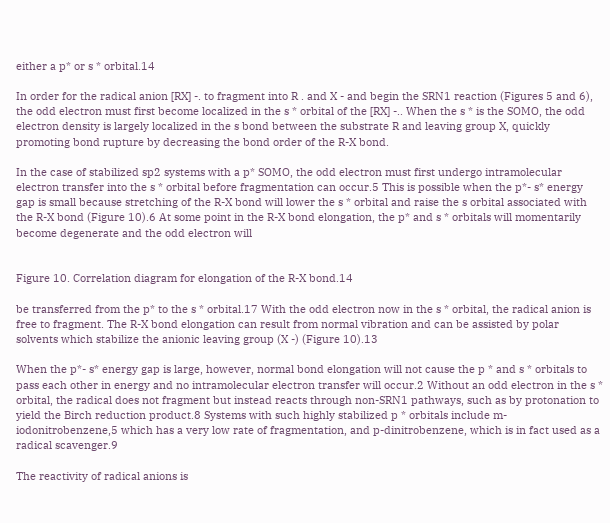either a p* or s * orbital.14

In order for the radical anion [RX] -. to fragment into R . and X - and begin the SRN1 reaction (Figures 5 and 6), the odd electron must first become localized in the s * orbital of the [RX] -.. When the s * is the SOMO, the odd electron density is largely localized in the s bond between the substrate R and leaving group X, quickly promoting bond rupture by decreasing the bond order of the R-X bond.

In the case of stabilized sp2 systems with a p* SOMO, the odd electron must first undergo intramolecular electron transfer into the s * orbital before fragmentation can occur.5 This is possible when the p*- s* energy gap is small because stretching of the R-X bond will lower the s * orbital and raise the s orbital associated with the R-X bond (Figure 10).6 At some point in the R-X bond elongation, the p* and s * orbitals will momentarily become degenerate and the odd electron will


Figure 10. Correlation diagram for elongation of the R-X bond.14

be transferred from the p* to the s * orbital.17 With the odd electron now in the s * orbital, the radical anion is free to fragment. The R-X bond elongation can result from normal vibration and can be assisted by polar solvents which stabilize the anionic leaving group (X -) (Figure 10).13

When the p*- s* energy gap is large, however, normal bond elongation will not cause the p * and s * orbitals to pass each other in energy and no intramolecular electron transfer will occur.2 Without an odd electron in the s * orbital, the radical does not fragment but instead reacts through non-SRN1 pathways, such as by protonation to yield the Birch reduction product.8 Systems with such highly stabilized p * orbitals include m-iodonitrobenzene,5 which has a very low rate of fragmentation, and p-dinitrobenzene, which is in fact used as a radical scavenger.9

The reactivity of radical anions is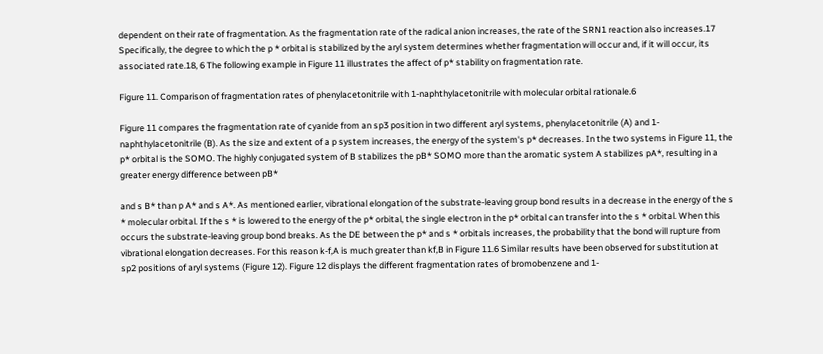dependent on their rate of fragmentation. As the fragmentation rate of the radical anion increases, the rate of the SRN1 reaction also increases.17 Specifically, the degree to which the p * orbital is stabilized by the aryl system determines whether fragmentation will occur and, if it will occur, its associated rate.18, 6 The following example in Figure 11 illustrates the affect of p* stability on fragmentation rate.

Figure 11. Comparison of fragmentation rates of phenylacetonitrile with 1-naphthylacetonitrile with molecular orbital rationale.6

Figure 11 compares the fragmentation rate of cyanide from an sp3 position in two different aryl systems, phenylacetonitrile (A) and 1-naphthylacetonitrile (B). As the size and extent of a p system increases, the energy of the system's p* decreases. In the two systems in Figure 11, the p* orbital is the SOMO. The highly conjugated system of B stabilizes the pB* SOMO more than the aromatic system A stabilizes pA*, resulting in a greater energy difference between pB*

and s B* than p A* and s A*. As mentioned earlier, vibrational elongation of the substrate-leaving group bond results in a decrease in the energy of the s * molecular orbital. If the s * is lowered to the energy of the p* orbital, the single electron in the p* orbital can transfer into the s * orbital. When this occurs the substrate-leaving group bond breaks. As the DE between the p* and s * orbitals increases, the probability that the bond will rupture from vibrational elongation decreases. For this reason k-f,A is much greater than kf,B in Figure 11.6 Similar results have been observed for substitution at sp2 positions of aryl systems (Figure 12). Figure 12 displays the different fragmentation rates of bromobenzene and 1-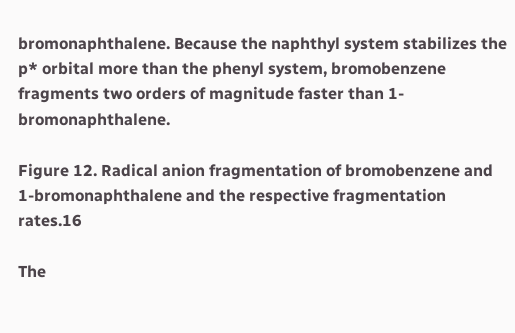bromonaphthalene. Because the naphthyl system stabilizes the p* orbital more than the phenyl system, bromobenzene fragments two orders of magnitude faster than 1-bromonaphthalene.

Figure 12. Radical anion fragmentation of bromobenzene and 1-bromonaphthalene and the respective fragmentation rates.16

The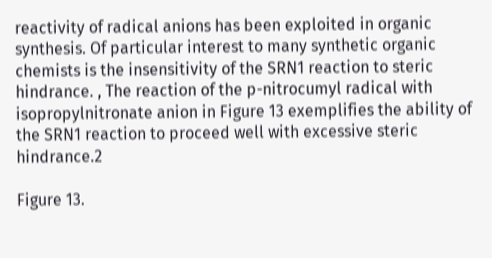reactivity of radical anions has been exploited in organic synthesis. Of particular interest to many synthetic organic chemists is the insensitivity of the SRN1 reaction to steric hindrance. , The reaction of the p-nitrocumyl radical with isopropylnitronate anion in Figure 13 exemplifies the ability of the SRN1 reaction to proceed well with excessive steric hindrance.2

Figure 13.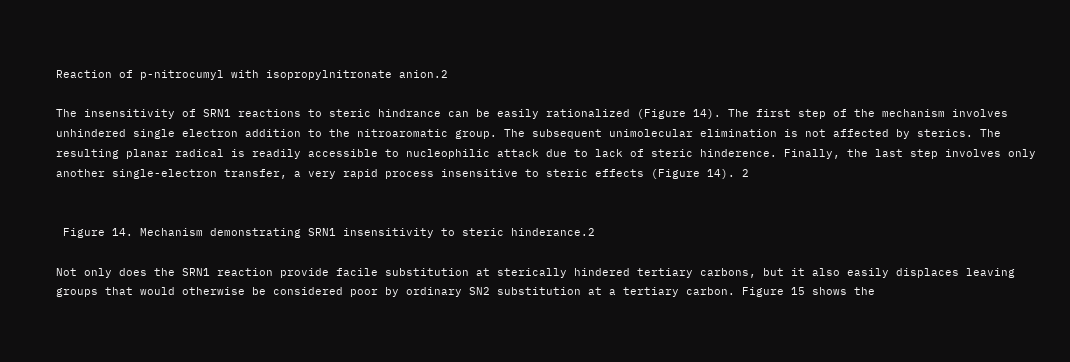Reaction of p-nitrocumyl with isopropylnitronate anion.2

The insensitivity of SRN1 reactions to steric hindrance can be easily rationalized (Figure 14). The first step of the mechanism involves unhindered single electron addition to the nitroaromatic group. The subsequent unimolecular elimination is not affected by sterics. The resulting planar radical is readily accessible to nucleophilic attack due to lack of steric hinderence. Finally, the last step involves only another single-electron transfer, a very rapid process insensitive to steric effects (Figure 14). 2


 Figure 14. Mechanism demonstrating SRN1 insensitivity to steric hinderance.2

Not only does the SRN1 reaction provide facile substitution at sterically hindered tertiary carbons, but it also easily displaces leaving groups that would otherwise be considered poor by ordinary SN2 substitution at a tertiary carbon. Figure 15 shows the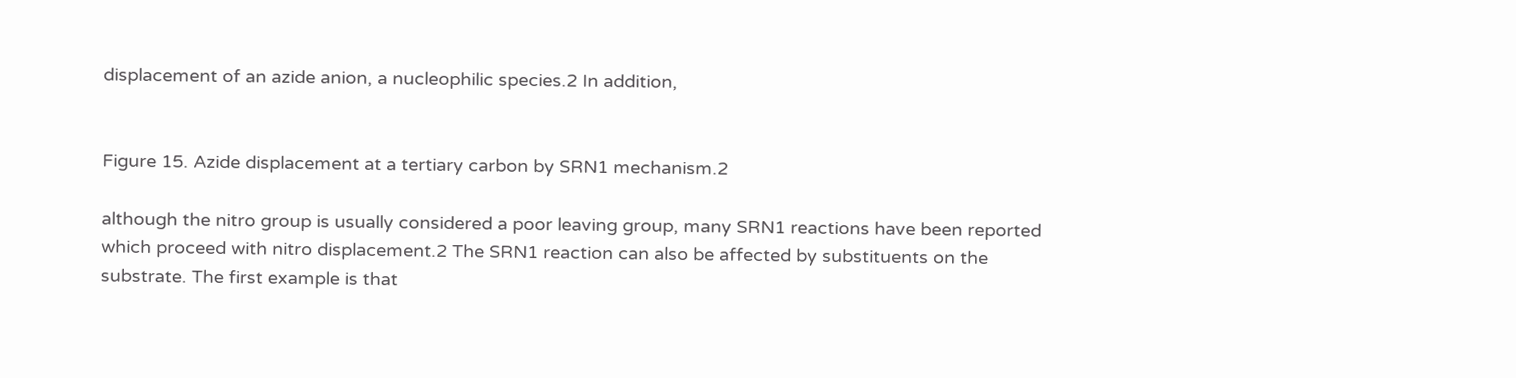displacement of an azide anion, a nucleophilic species.2 In addition,


Figure 15. Azide displacement at a tertiary carbon by SRN1 mechanism.2

although the nitro group is usually considered a poor leaving group, many SRN1 reactions have been reported which proceed with nitro displacement.2 The SRN1 reaction can also be affected by substituents on the substrate. The first example is that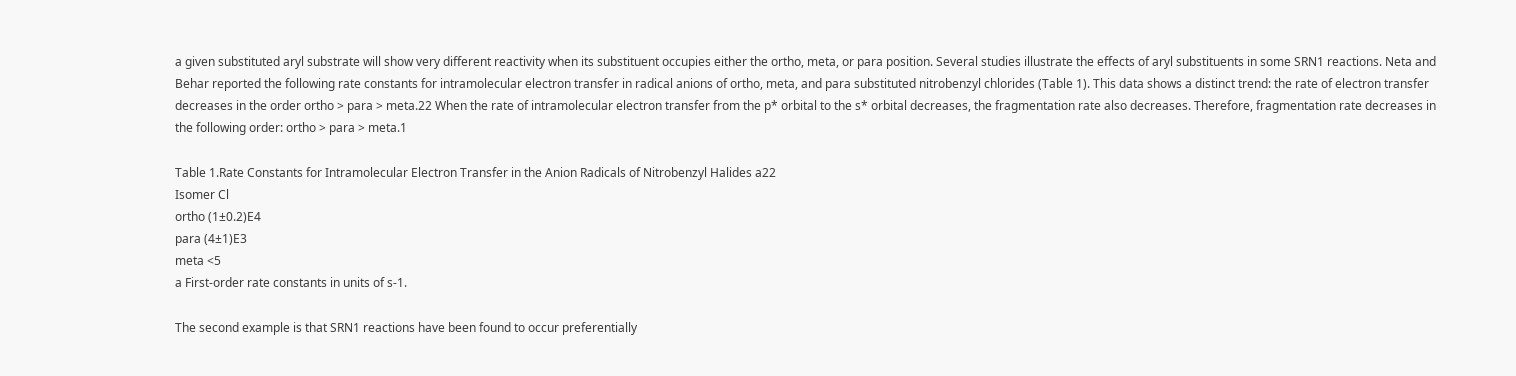a given substituted aryl substrate will show very different reactivity when its substituent occupies either the ortho, meta, or para position. Several studies illustrate the effects of aryl substituents in some SRN1 reactions. Neta and Behar reported the following rate constants for intramolecular electron transfer in radical anions of ortho, meta, and para substituted nitrobenzyl chlorides (Table 1). This data shows a distinct trend: the rate of electron transfer decreases in the order ortho > para > meta.22 When the rate of intramolecular electron transfer from the p* orbital to the s* orbital decreases, the fragmentation rate also decreases. Therefore, fragmentation rate decreases in the following order: ortho > para > meta.1

Table 1.Rate Constants for Intramolecular Electron Transfer in the Anion Radicals of Nitrobenzyl Halides a22
Isomer Cl
ortho (1±0.2)E4
para (4±1)E3
meta <5
a First-order rate constants in units of s-1.

The second example is that SRN1 reactions have been found to occur preferentially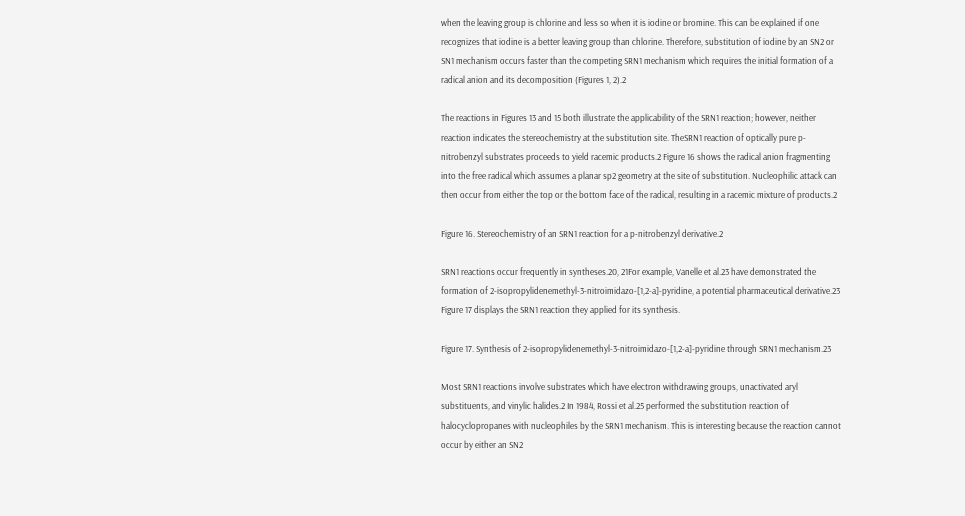when the leaving group is chlorine and less so when it is iodine or bromine. This can be explained if one recognizes that iodine is a better leaving group than chlorine. Therefore, substitution of iodine by an SN2 or SN1 mechanism occurs faster than the competing SRN1 mechanism which requires the initial formation of a radical anion and its decomposition (Figures 1, 2).2

The reactions in Figures 13 and 15 both illustrate the applicability of the SRN1 reaction; however, neither reaction indicates the stereochemistry at the substitution site. TheSRN1 reaction of optically pure p-nitrobenzyl substrates proceeds to yield racemic products.2 Figure 16 shows the radical anion fragmenting into the free radical which assumes a planar sp2 geometry at the site of substitution. Nucleophilic attack can then occur from either the top or the bottom face of the radical, resulting in a racemic mixture of products.2

Figure 16. Stereochemistry of an SRN1 reaction for a p-nitrobenzyl derivative.2

SRN1 reactions occur frequently in syntheses.20, 21For example, Vanelle et al.23 have demonstrated the formation of 2-isopropylidenemethyl-3-nitroimidazo-[1,2-a]-pyridine, a potential pharmaceutical derivative.23 Figure 17 displays the SRN1 reaction they applied for its synthesis.

Figure 17. Synthesis of 2-isopropylidenemethyl-3-nitroimidazo-[1,2-a]-pyridine through SRN1 mechanism.23

Most SRN1 reactions involve substrates which have electron withdrawing groups, unactivated aryl substituents, and vinylic halides.2 In 1984, Rossi et al.25 performed the substitution reaction of halocyclopropanes with nucleophiles by the SRN1 mechanism. This is interesting because the reaction cannot occur by either an SN2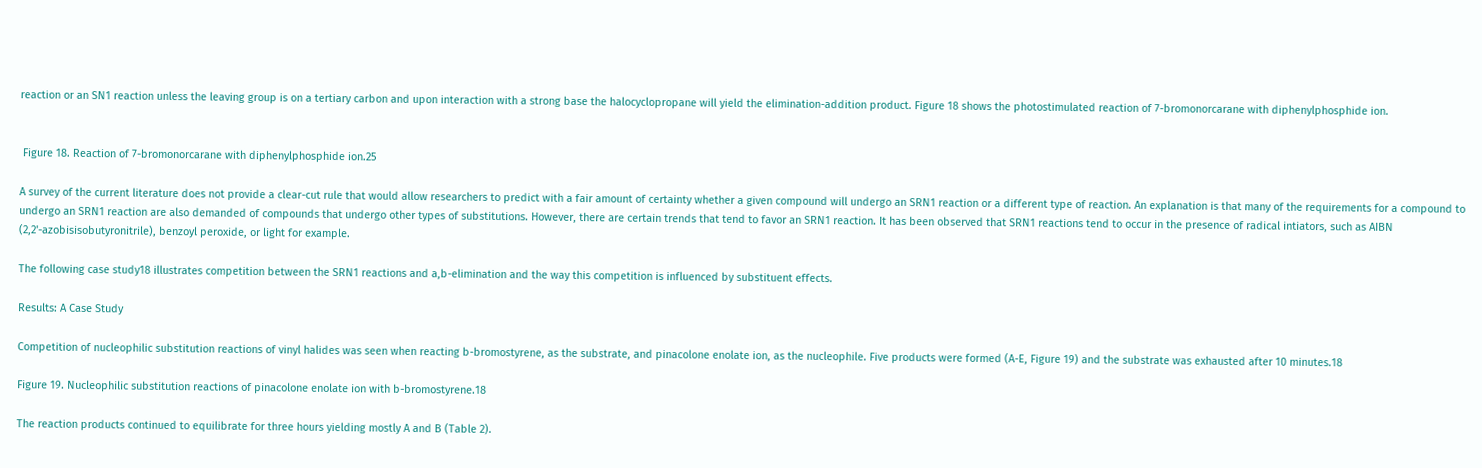reaction or an SN1 reaction unless the leaving group is on a tertiary carbon and upon interaction with a strong base the halocyclopropane will yield the elimination-addition product. Figure 18 shows the photostimulated reaction of 7-bromonorcarane with diphenylphosphide ion.


 Figure 18. Reaction of 7-bromonorcarane with diphenylphosphide ion.25

A survey of the current literature does not provide a clear-cut rule that would allow researchers to predict with a fair amount of certainty whether a given compound will undergo an SRN1 reaction or a different type of reaction. An explanation is that many of the requirements for a compound to undergo an SRN1 reaction are also demanded of compounds that undergo other types of substitutions. However, there are certain trends that tend to favor an SRN1 reaction. It has been observed that SRN1 reactions tend to occur in the presence of radical intiators, such as AIBN (2,2'-azobisisobutyronitrile), benzoyl peroxide, or light for example.

The following case study18 illustrates competition between the SRN1 reactions and a,b-elimination and the way this competition is influenced by substituent effects.

Results: A Case Study

Competition of nucleophilic substitution reactions of vinyl halides was seen when reacting b-bromostyrene, as the substrate, and pinacolone enolate ion, as the nucleophile. Five products were formed (A-E, Figure 19) and the substrate was exhausted after 10 minutes.18

Figure 19. Nucleophilic substitution reactions of pinacolone enolate ion with b-bromostyrene.18

The reaction products continued to equilibrate for three hours yielding mostly A and B (Table 2).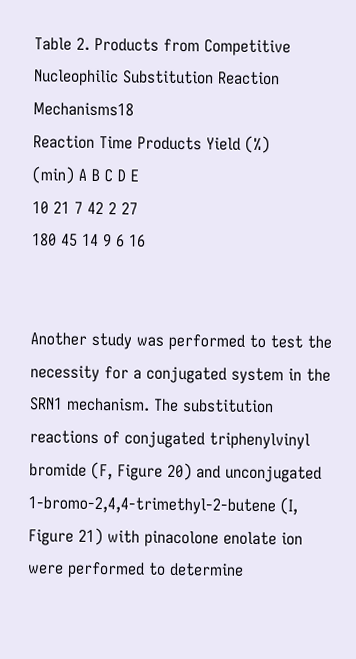Table 2. Products from Competitive Nucleophilic Substitution Reaction Mechanisms18
Reaction Time Products Yield (%)
(min) A B C D E
10 21 7 42 2 27
180 45 14 9 6 16


Another study was performed to test the necessity for a conjugated system in the SRN1 mechanism. The substitution reactions of conjugated triphenylvinyl bromide (F, Figure 20) and unconjugated 1-bromo-2,4,4-trimethyl-2-butene (I, Figure 21) with pinacolone enolate ion were performed to determine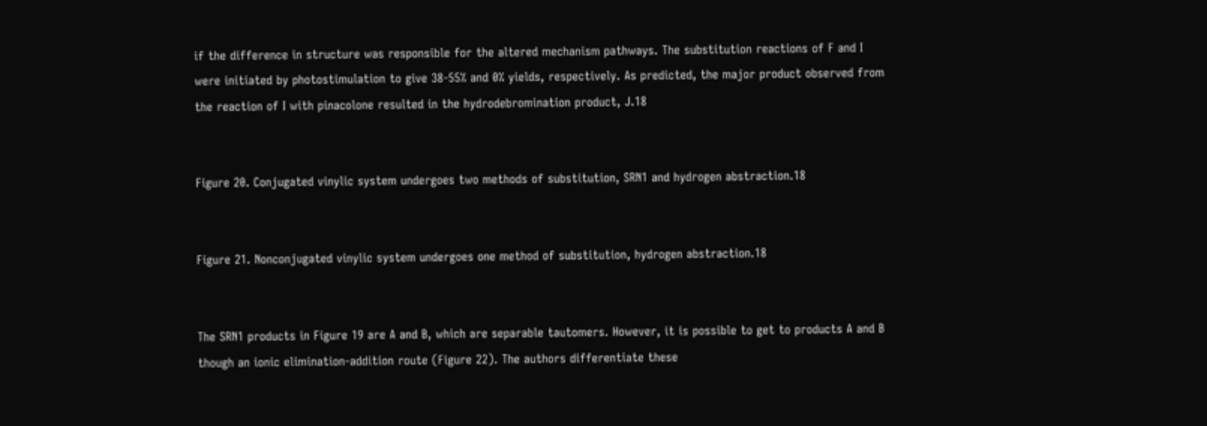if the difference in structure was responsible for the altered mechanism pathways. The substitution reactions of F and I were initiated by photostimulation to give 38-55% and 0% yields, respectively. As predicted, the major product observed from the reaction of I with pinacolone resulted in the hydrodebromination product, J.18


Figure 20. Conjugated vinylic system undergoes two methods of substitution, SRN1 and hydrogen abstraction.18


Figure 21. Nonconjugated vinylic system undergoes one method of substitution, hydrogen abstraction.18


The SRN1 products in Figure 19 are A and B, which are separable tautomers. However, it is possible to get to products A and B though an ionic elimination-addition route (Figure 22). The authors differentiate these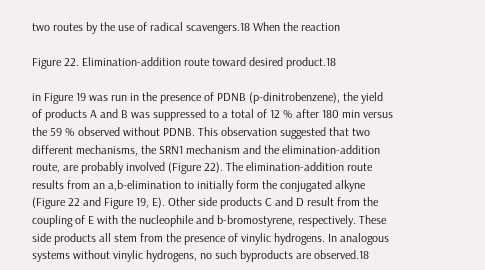two routes by the use of radical scavengers.18 When the reaction

Figure 22. Elimination-addition route toward desired product.18

in Figure 19 was run in the presence of PDNB (p-dinitrobenzene), the yield of products A and B was suppressed to a total of 12 % after 180 min versus the 59 % observed without PDNB. This observation suggested that two different mechanisms, the SRN1 mechanism and the elimination-addition route, are probably involved (Figure 22). The elimination-addition route results from an a,b-elimination to initially form the conjugated alkyne (Figure 22 and Figure 19, E). Other side products C and D result from the coupling of E with the nucleophile and b-bromostyrene, respectively. These side products all stem from the presence of vinylic hydrogens. In analogous systems without vinylic hydrogens, no such byproducts are observed.18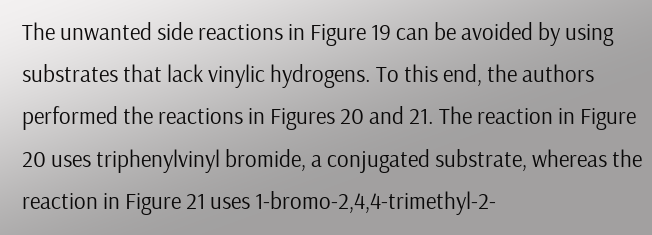The unwanted side reactions in Figure 19 can be avoided by using substrates that lack vinylic hydrogens. To this end, the authors performed the reactions in Figures 20 and 21. The reaction in Figure 20 uses triphenylvinyl bromide, a conjugated substrate, whereas the reaction in Figure 21 uses 1-bromo-2,4,4-trimethyl-2-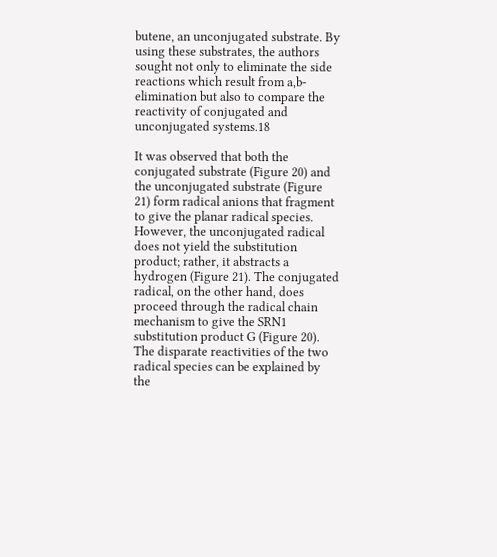butene, an unconjugated substrate. By using these substrates, the authors sought not only to eliminate the side reactions which result from a,b-elimination but also to compare the reactivity of conjugated and unconjugated systems.18

It was observed that both the conjugated substrate (Figure 20) and the unconjugated substrate (Figure 21) form radical anions that fragment to give the planar radical species. However, the unconjugated radical does not yield the substitution product; rather, it abstracts a hydrogen (Figure 21). The conjugated radical, on the other hand, does proceed through the radical chain mechanism to give the SRN1 substitution product G (Figure 20). The disparate reactivities of the two radical species can be explained by the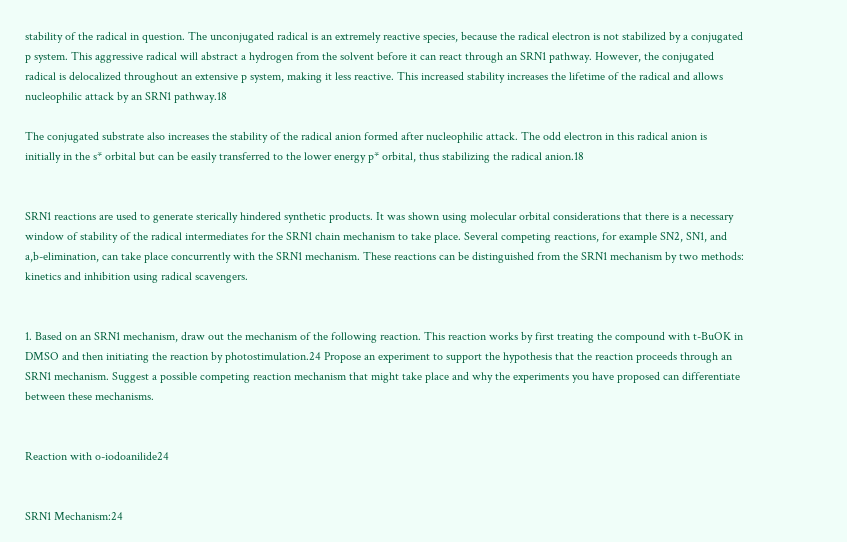stability of the radical in question. The unconjugated radical is an extremely reactive species, because the radical electron is not stabilized by a conjugated p system. This aggressive radical will abstract a hydrogen from the solvent before it can react through an SRN1 pathway. However, the conjugated radical is delocalized throughout an extensive p system, making it less reactive. This increased stability increases the lifetime of the radical and allows nucleophilic attack by an SRN1 pathway.18

The conjugated substrate also increases the stability of the radical anion formed after nucleophilic attack. The odd electron in this radical anion is initially in the s* orbital but can be easily transferred to the lower energy p* orbital, thus stabilizing the radical anion.18


SRN1 reactions are used to generate sterically hindered synthetic products. It was shown using molecular orbital considerations that there is a necessary window of stability of the radical intermediates for the SRN1 chain mechanism to take place. Several competing reactions, for example SN2, SN1, and a,b-elimination, can take place concurrently with the SRN1 mechanism. These reactions can be distinguished from the SRN1 mechanism by two methods: kinetics and inhibition using radical scavengers.


1. Based on an SRN1 mechanism, draw out the mechanism of the following reaction. This reaction works by first treating the compound with t-BuOK in DMSO and then initiating the reaction by photostimulation.24 Propose an experiment to support the hypothesis that the reaction proceeds through an SRN1 mechanism. Suggest a possible competing reaction mechanism that might take place and why the experiments you have proposed can differentiate between these mechanisms.


Reaction with o-iodoanilide24


SRN1 Mechanism:24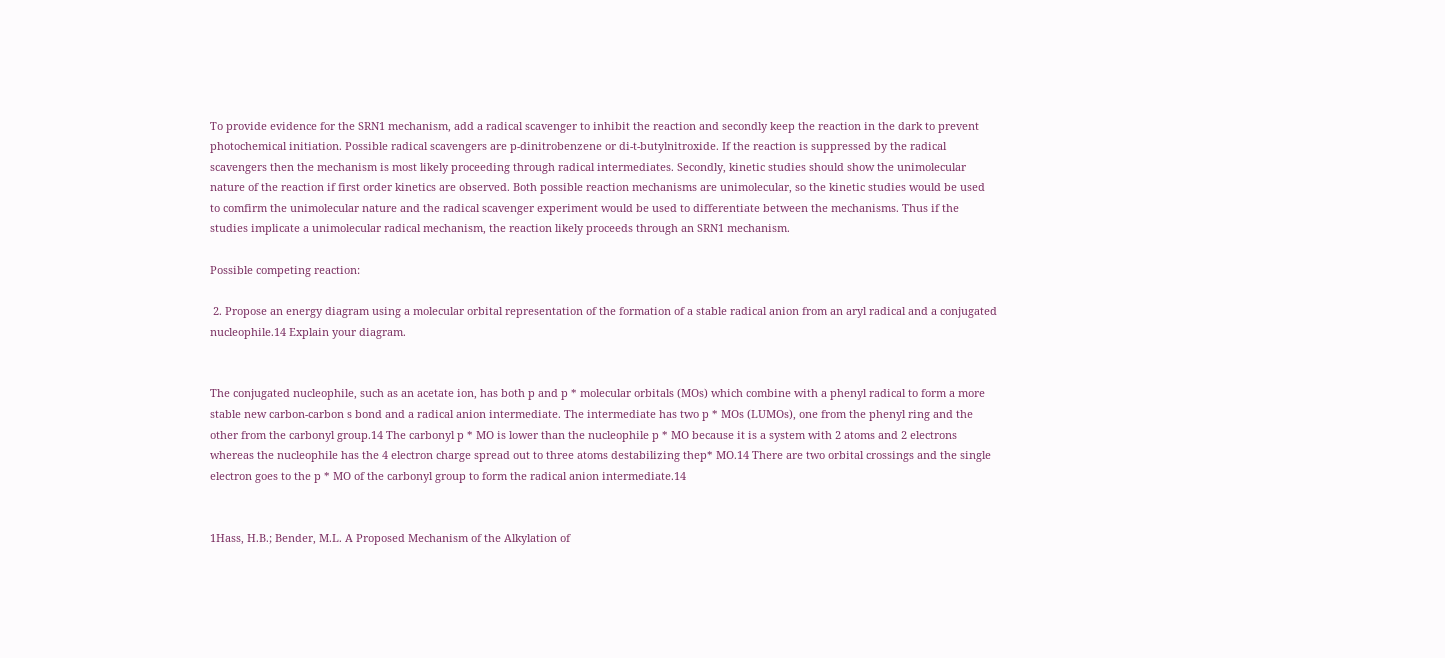To provide evidence for the SRN1 mechanism, add a radical scavenger to inhibit the reaction and secondly keep the reaction in the dark to prevent photochemical initiation. Possible radical scavengers are p-dinitrobenzene or di-t-butylnitroxide. If the reaction is suppressed by the radical scavengers then the mechanism is most likely proceeding through radical intermediates. Secondly, kinetic studies should show the unimolecular nature of the reaction if first order kinetics are observed. Both possible reaction mechanisms are unimolecular, so the kinetic studies would be used to comfirm the unimolecular nature and the radical scavenger experiment would be used to differentiate between the mechanisms. Thus if the studies implicate a unimolecular radical mechanism, the reaction likely proceeds through an SRN1 mechanism.

Possible competing reaction:

 2. Propose an energy diagram using a molecular orbital representation of the formation of a stable radical anion from an aryl radical and a conjugated nucleophile.14 Explain your diagram.


The conjugated nucleophile, such as an acetate ion, has both p and p * molecular orbitals (MOs) which combine with a phenyl radical to form a more stable new carbon-carbon s bond and a radical anion intermediate. The intermediate has two p * MOs (LUMOs), one from the phenyl ring and the other from the carbonyl group.14 The carbonyl p * MO is lower than the nucleophile p * MO because it is a system with 2 atoms and 2 electrons whereas the nucleophile has the 4 electron charge spread out to three atoms destabilizing thep* MO.14 There are two orbital crossings and the single electron goes to the p * MO of the carbonyl group to form the radical anion intermediate.14


1Hass, H.B.; Bender, M.L. A Proposed Mechanism of the Alkylation of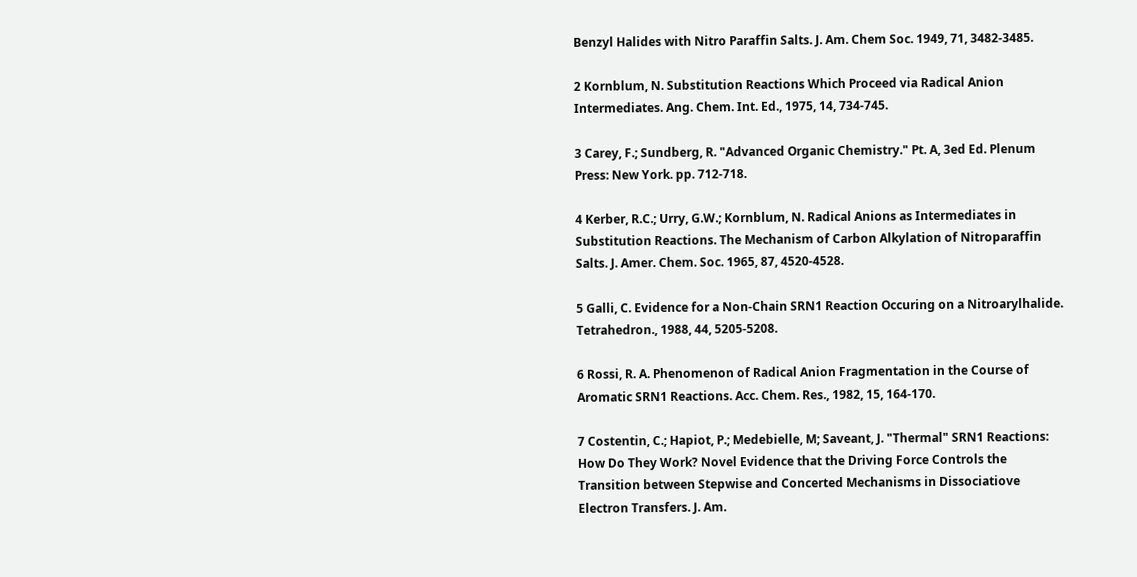Benzyl Halides with Nitro Paraffin Salts. J. Am. Chem Soc. 1949, 71, 3482-3485.

2 Kornblum, N. Substitution Reactions Which Proceed via Radical Anion Intermediates. Ang. Chem. Int. Ed., 1975, 14, 734-745.

3 Carey, F.; Sundberg, R. "Advanced Organic Chemistry." Pt. A, 3ed Ed. Plenum Press: New York. pp. 712-718.

4 Kerber, R.C.; Urry, G.W.; Kornblum, N. Radical Anions as Intermediates in Substitution Reactions. The Mechanism of Carbon Alkylation of Nitroparaffin Salts. J. Amer. Chem. Soc. 1965, 87, 4520-4528.

5 Galli, C. Evidence for a Non-Chain SRN1 Reaction Occuring on a Nitroarylhalide. Tetrahedron., 1988, 44, 5205-5208.

6 Rossi, R. A. Phenomenon of Radical Anion Fragmentation in the Course of Aromatic SRN1 Reactions. Acc. Chem. Res., 1982, 15, 164-170.

7 Costentin, C.; Hapiot, P.; Medebielle, M; Saveant, J. "Thermal" SRN1 Reactions: How Do They Work? Novel Evidence that the Driving Force Controls the Transition between Stepwise and Concerted Mechanisms in Dissociatiove Electron Transfers. J. Am.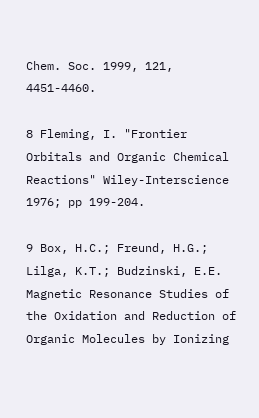Chem. Soc. 1999, 121, 4451-4460.

8 Fleming, I. "Frontier Orbitals and Organic Chemical Reactions" Wiley-Interscience 1976; pp 199-204.

9 Box, H.C.; Freund, H.G.; Lilga, K.T.; Budzinski, E.E. Magnetic Resonance Studies of the Oxidation and Reduction of Organic Molecules by Ionizing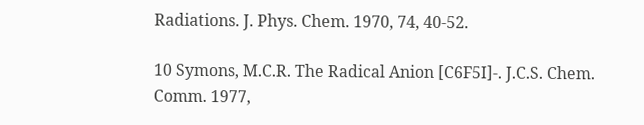Radiations. J. Phys. Chem. 1970, 74, 40-52.

10 Symons, M.C.R. The Radical Anion [C6F5I]-. J.C.S. Chem. Comm. 1977,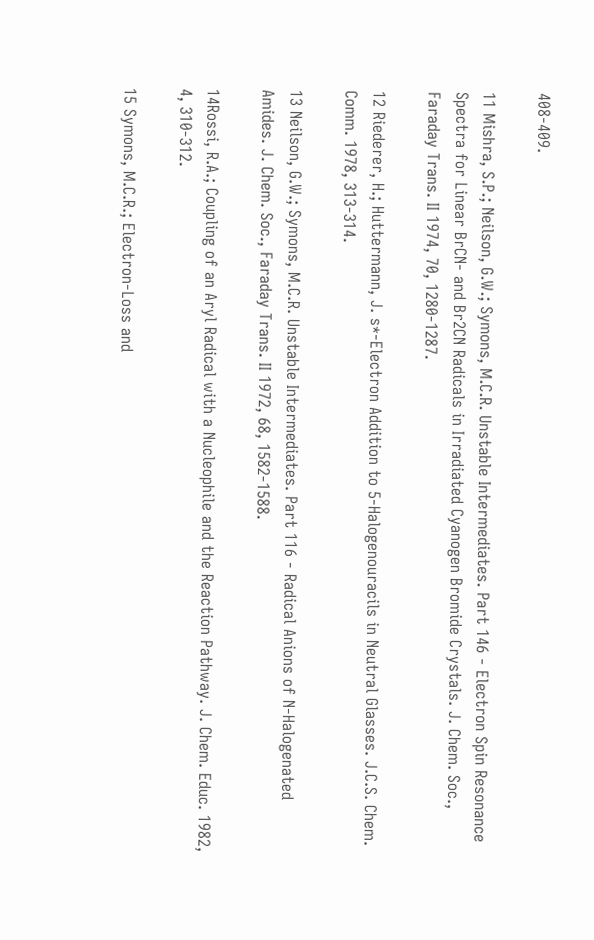408-409.

11 Mishra, S.P.; Neilson, G.W.; Symons, M.C.R. Unstable Intermediates. Part 146 - Electron Spin Resonance Spectra for Linear BrCN- and Br2CN Radicals in Irradiated Cyanogen Bromide Crystals. J. Chem. Soc., Faraday Trans. II 1974, 70, 1280-1287.

12 Riederer, H.; Huttermann, J. s*-Electron Addition to 5-Halogenouracils in Neutral Glasses. J.C.S. Chem. Comm. 1978, 313-314.

13 Neilson, G.W.; Symons, M.C.R. Unstable Intermediates. Part 116 - Radical Anions of N-Halogenated Amides. J. Chem. Soc., Faraday Trans. II 1972, 68, 1582-1588.

14Rossi, R.A.; Coupling of an Aryl Radical with a Nucleophile and the Reaction Pathway. J. Chem. Educ. 1982, 4, 310-312.

15 Symons, M.C.R.; Electron-Loss and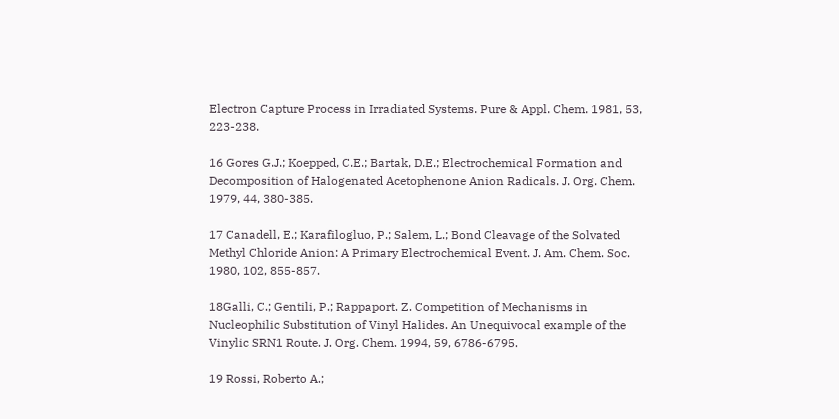Electron Capture Process in Irradiated Systems. Pure & Appl. Chem. 1981, 53, 223-238.

16 Gores G.J.; Koepped, C.E.; Bartak, D.E.; Electrochemical Formation and Decomposition of Halogenated Acetophenone Anion Radicals. J. Org. Chem. 1979, 44, 380-385.

17 Canadell, E.; Karafilogluo, P.; Salem, L.; Bond Cleavage of the Solvated Methyl Chloride Anion: A Primary Electrochemical Event. J. Am. Chem. Soc. 1980, 102, 855-857.

18Galli, C.; Gentili, P.; Rappaport. Z. Competition of Mechanisms in Nucleophilic Substitution of Vinyl Halides. An Unequivocal example of the Vinylic SRN1 Route. J. Org. Chem. 1994, 59, 6786-6795.

19 Rossi, Roberto A.;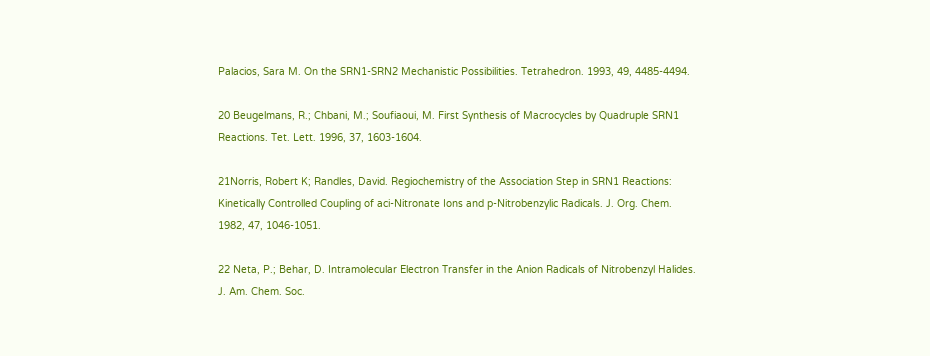Palacios, Sara M. On the SRN1-SRN2 Mechanistic Possibilities. Tetrahedron. 1993, 49, 4485-4494.

20 Beugelmans, R.; Chbani, M.; Soufiaoui, M. First Synthesis of Macrocycles by Quadruple SRN1 Reactions. Tet. Lett. 1996, 37, 1603-1604.

21Norris, Robert K; Randles, David. Regiochemistry of the Association Step in SRN1 Reactions: Kinetically Controlled Coupling of aci-Nitronate Ions and p-Nitrobenzylic Radicals. J. Org. Chem. 1982, 47, 1046-1051.

22 Neta, P.; Behar, D. Intramolecular Electron Transfer in the Anion Radicals of Nitrobenzyl Halides. J. Am. Chem. Soc.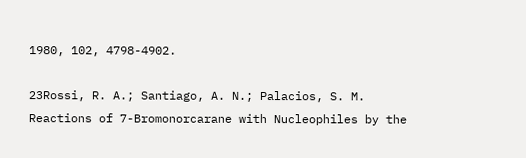1980, 102, 4798-4902.

23Rossi, R. A.; Santiago, A. N.; Palacios, S. M. Reactions of 7-Bromonorcarane with Nucleophiles by the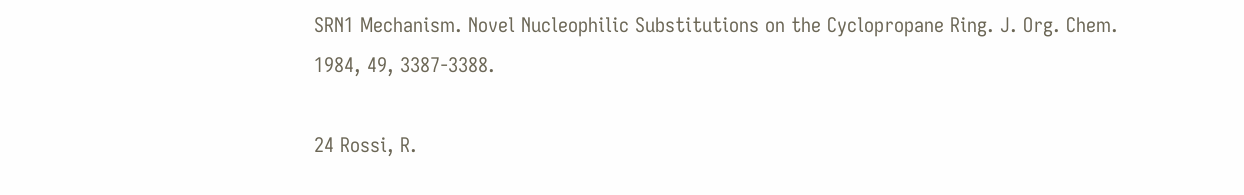SRN1 Mechanism. Novel Nucleophilic Substitutions on the Cyclopropane Ring. J. Org. Chem. 1984, 49, 3387-3388.

24 Rossi, R.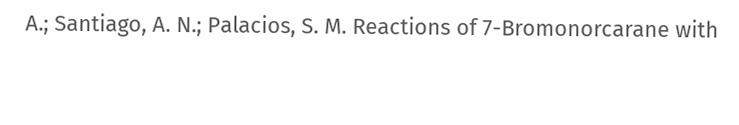A.; Santiago, A. N.; Palacios, S. M. Reactions of 7-Bromonorcarane with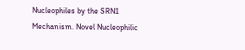Nucleophiles by the SRN1 Mechanism. Novel Nucleophilic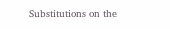Substitutions on the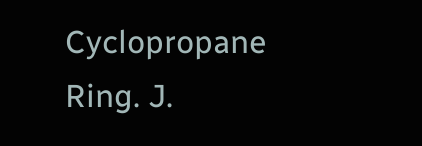Cyclopropane Ring. J.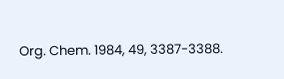Org. Chem. 1984, 49, 3387-3388.